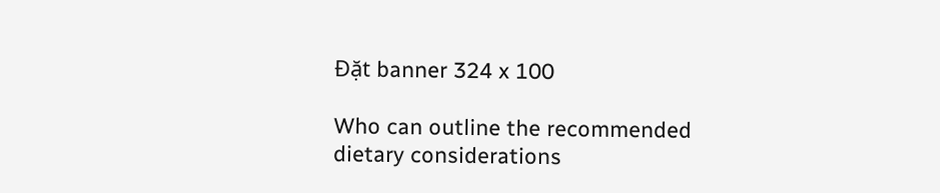Đặt banner 324 x 100

Who can outline the recommended dietary considerations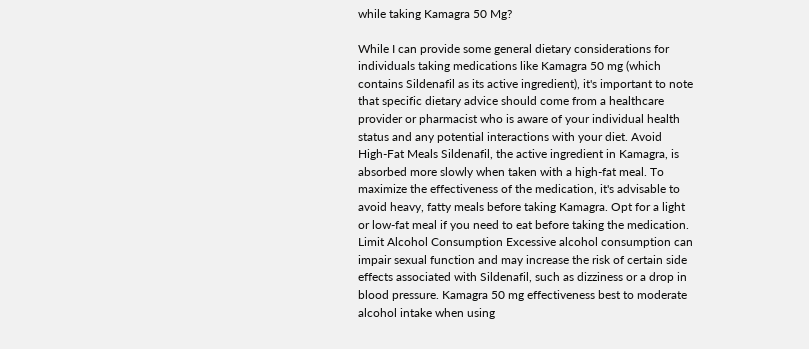while taking Kamagra 50 Mg?

While I can provide some general dietary considerations for individuals taking medications like Kamagra 50 mg (which contains Sildenafil as its active ingredient), it's important to note that specific dietary advice should come from a healthcare provider or pharmacist who is aware of your individual health status and any potential interactions with your diet. Avoid High-Fat Meals Sildenafil, the active ingredient in Kamagra, is absorbed more slowly when taken with a high-fat meal. To maximize the effectiveness of the medication, it's advisable to avoid heavy, fatty meals before taking Kamagra. Opt for a light or low-fat meal if you need to eat before taking the medication. Limit Alcohol Consumption Excessive alcohol consumption can impair sexual function and may increase the risk of certain side effects associated with Sildenafil, such as dizziness or a drop in blood pressure. Kamagra 50 mg effectiveness best to moderate alcohol intake when using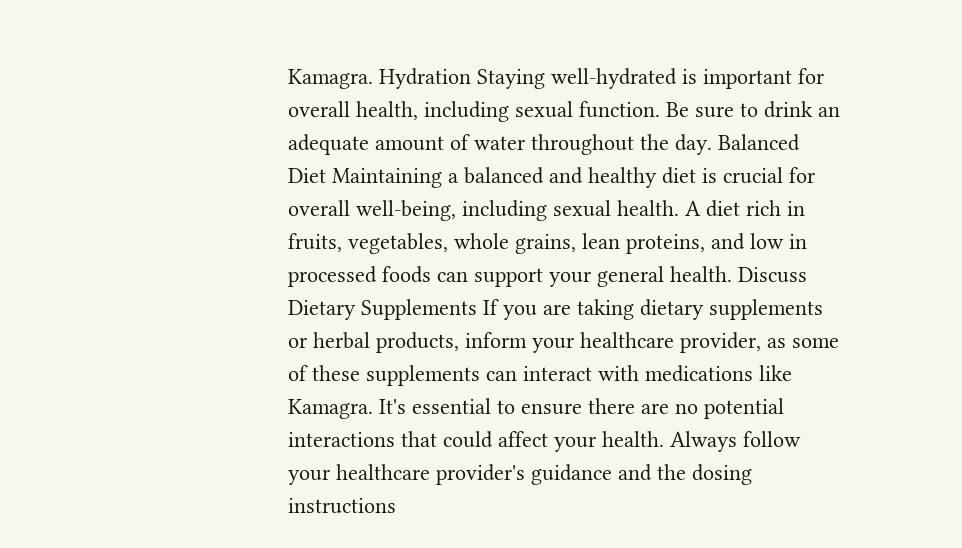Kamagra. Hydration Staying well-hydrated is important for overall health, including sexual function. Be sure to drink an adequate amount of water throughout the day. Balanced Diet Maintaining a balanced and healthy diet is crucial for overall well-being, including sexual health. A diet rich in fruits, vegetables, whole grains, lean proteins, and low in processed foods can support your general health. Discuss Dietary Supplements If you are taking dietary supplements or herbal products, inform your healthcare provider, as some of these supplements can interact with medications like Kamagra. It's essential to ensure there are no potential interactions that could affect your health. Always follow your healthcare provider's guidance and the dosing instructions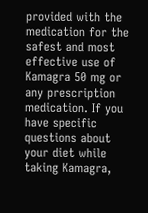provided with the medication for the safest and most effective use of Kamagra 50 mg or any prescription medication. If you have specific questions about your diet while taking Kamagra,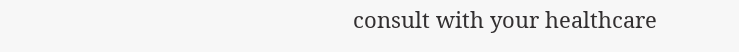consult with your healthcare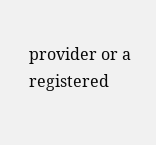provider or a registered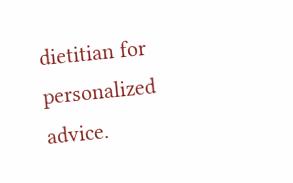dietitian for personalized advice.